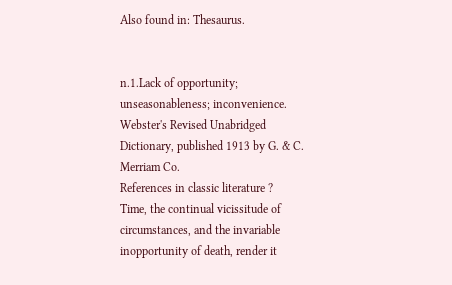Also found in: Thesaurus.


n.1.Lack of opportunity; unseasonableness; inconvenience.
Webster's Revised Unabridged Dictionary, published 1913 by G. & C. Merriam Co.
References in classic literature ?
Time, the continual vicissitude of circumstances, and the invariable inopportunity of death, render it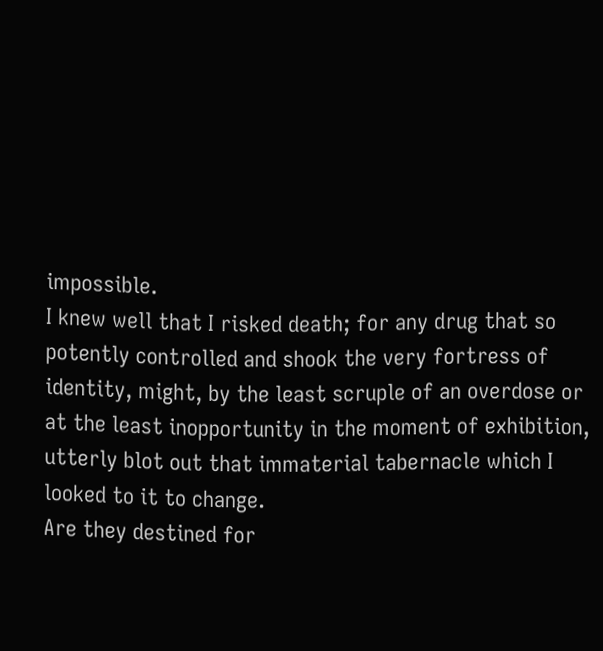impossible.
I knew well that I risked death; for any drug that so potently controlled and shook the very fortress of identity, might, by the least scruple of an overdose or at the least inopportunity in the moment of exhibition, utterly blot out that immaterial tabernacle which I looked to it to change.
Are they destined for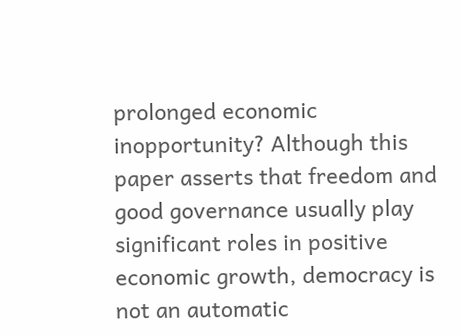prolonged economic inopportunity? Although this paper asserts that freedom and good governance usually play significant roles in positive economic growth, democracy is not an automatic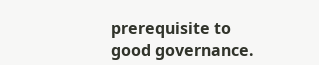prerequisite to good governance.